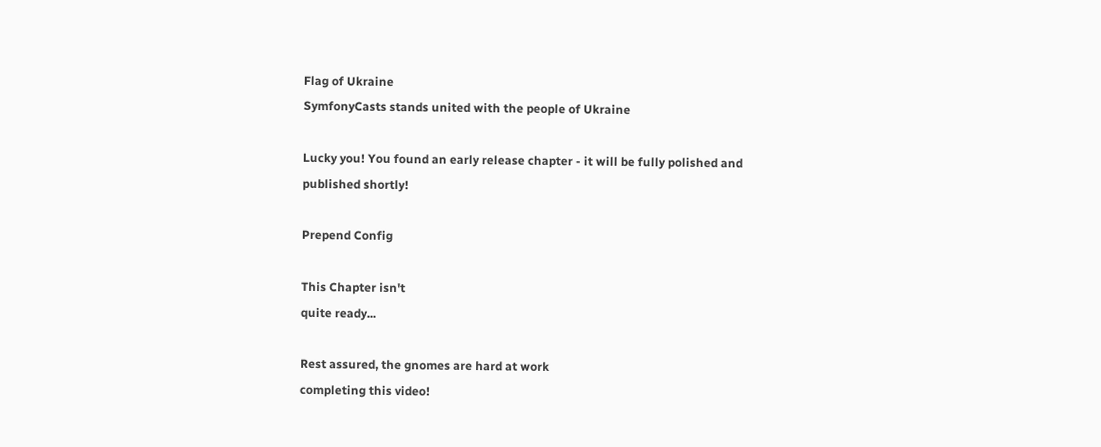Flag of Ukraine
SymfonyCasts stands united with the people of Ukraine

Lucky you! You found an early release chapter - it will be fully polished and published shortly!

Prepend Config

This Chapter isn't
quite ready...

Rest assured, the gnomes are hard at work
completing this video!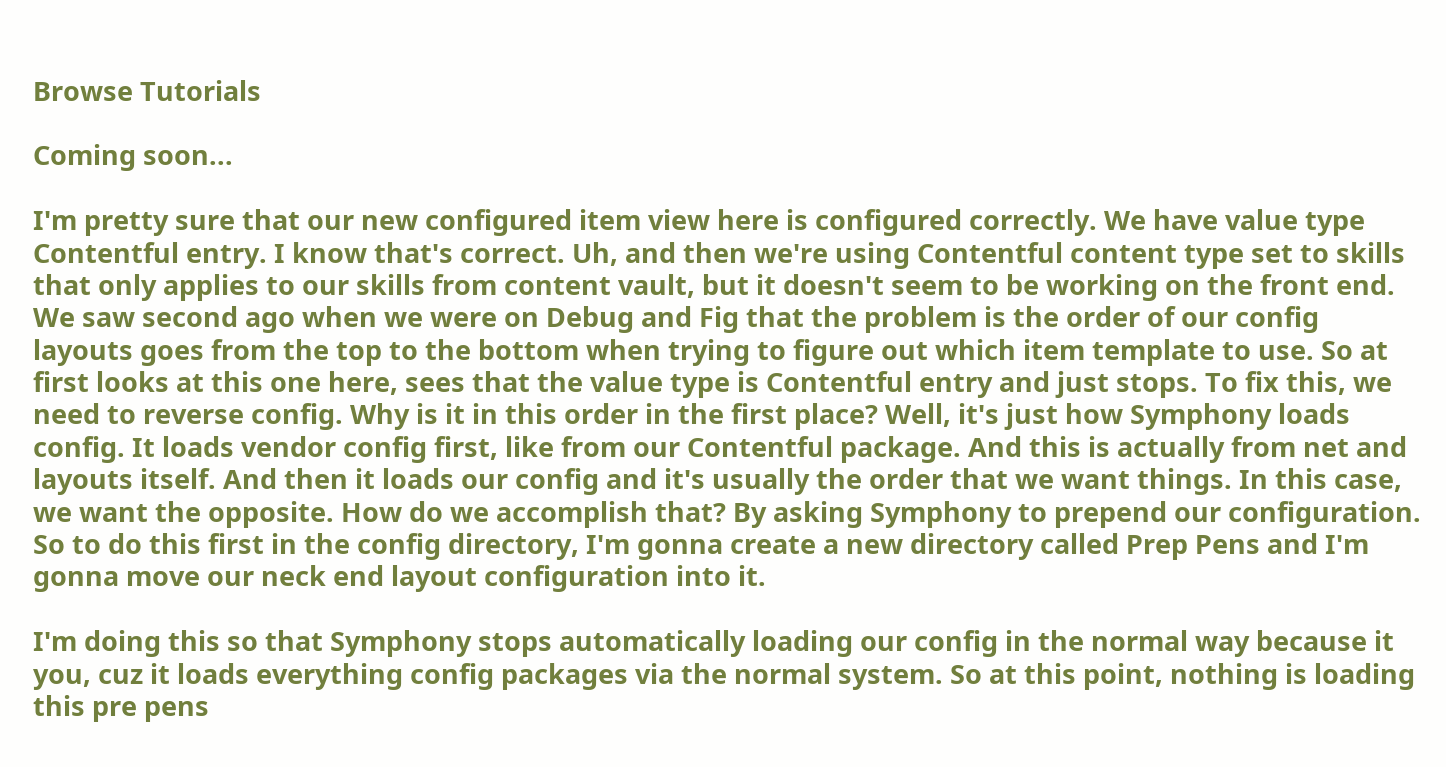Browse Tutorials

Coming soon...

I'm pretty sure that our new configured item view here is configured correctly. We have value type Contentful entry. I know that's correct. Uh, and then we're using Contentful content type set to skills that only applies to our skills from content vault, but it doesn't seem to be working on the front end. We saw second ago when we were on Debug and Fig that the problem is the order of our config layouts goes from the top to the bottom when trying to figure out which item template to use. So at first looks at this one here, sees that the value type is Contentful entry and just stops. To fix this, we need to reverse config. Why is it in this order in the first place? Well, it's just how Symphony loads config. It loads vendor config first, like from our Contentful package. And this is actually from net and layouts itself. And then it loads our config and it's usually the order that we want things. In this case, we want the opposite. How do we accomplish that? By asking Symphony to prepend our configuration. So to do this first in the config directory, I'm gonna create a new directory called Prep Pens and I'm gonna move our neck end layout configuration into it.

I'm doing this so that Symphony stops automatically loading our config in the normal way because it you, cuz it loads everything config packages via the normal system. So at this point, nothing is loading this pre pens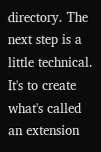directory. The next step is a little technical. It's to create what's called an extension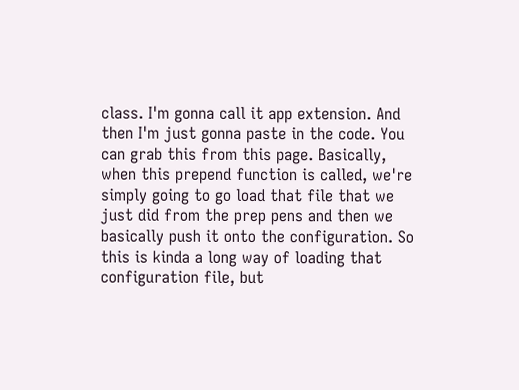class. I'm gonna call it app extension. And then I'm just gonna paste in the code. You can grab this from this page. Basically, when this prepend function is called, we're simply going to go load that file that we just did from the prep pens and then we basically push it onto the configuration. So this is kinda a long way of loading that configuration file, but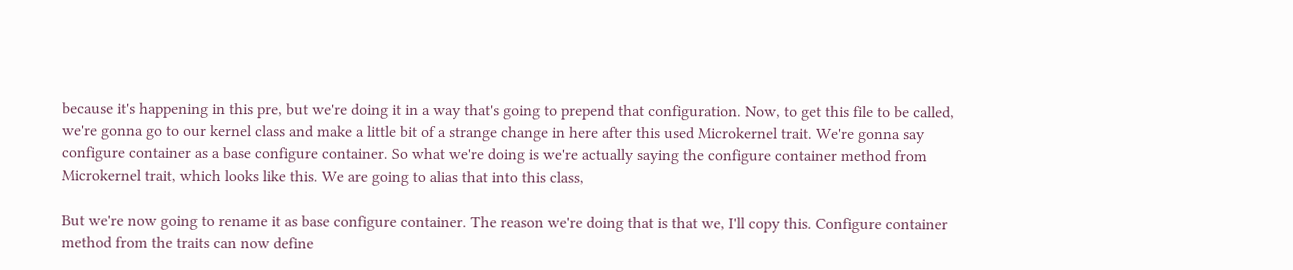because it's happening in this pre, but we're doing it in a way that's going to prepend that configuration. Now, to get this file to be called, we're gonna go to our kernel class and make a little bit of a strange change in here after this used Microkernel trait. We're gonna say configure container as a base configure container. So what we're doing is we're actually saying the configure container method from Microkernel trait, which looks like this. We are going to alias that into this class,

But we're now going to rename it as base configure container. The reason we're doing that is that we, I'll copy this. Configure container method from the traits can now define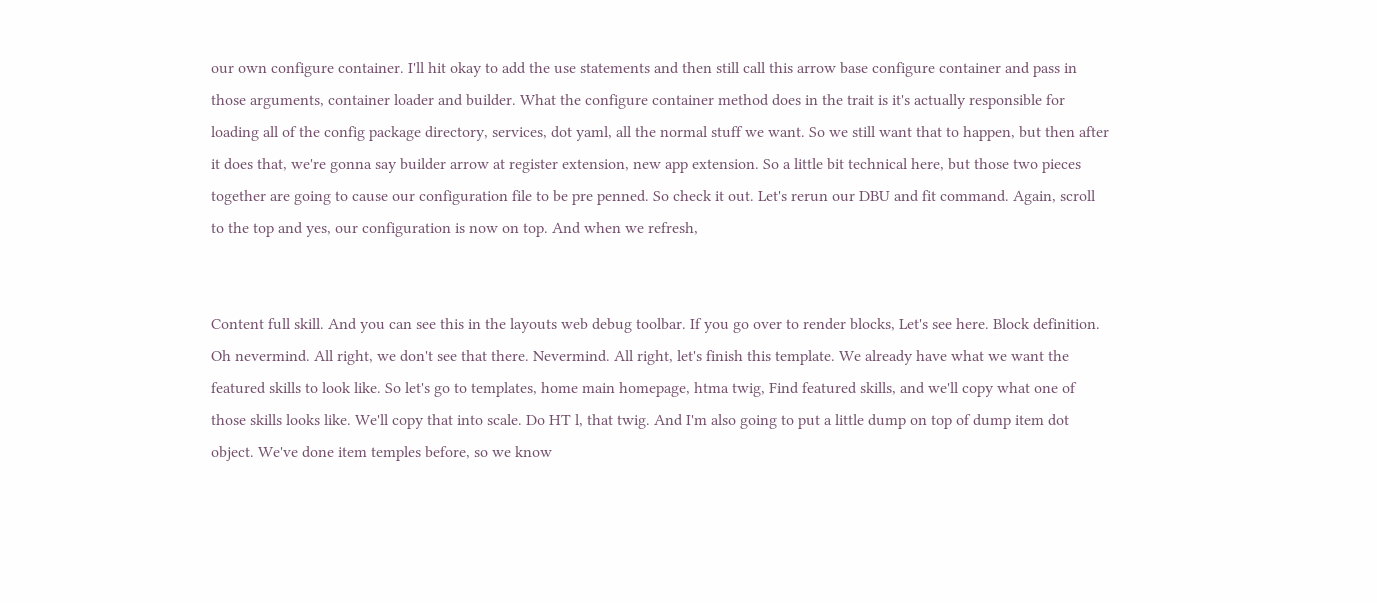our own configure container. I'll hit okay to add the use statements and then still call this arrow base configure container and pass in those arguments, container loader and builder. What the configure container method does in the trait is it's actually responsible for loading all of the config package directory, services, dot yaml, all the normal stuff we want. So we still want that to happen, but then after it does that, we're gonna say builder arrow at register extension, new app extension. So a little bit technical here, but those two pieces together are going to cause our configuration file to be pre penned. So check it out. Let's rerun our DBU and fit command. Again, scroll to the top and yes, our configuration is now on top. And when we refresh,


Content full skill. And you can see this in the layouts web debug toolbar. If you go over to render blocks, Let's see here. Block definition. Oh nevermind. All right, we don't see that there. Nevermind. All right, let's finish this template. We already have what we want the featured skills to look like. So let's go to templates, home main homepage, htma twig, Find featured skills, and we'll copy what one of those skills looks like. We'll copy that into scale. Do HT l, that twig. And I'm also going to put a little dump on top of dump item dot object. We've done item temples before, so we know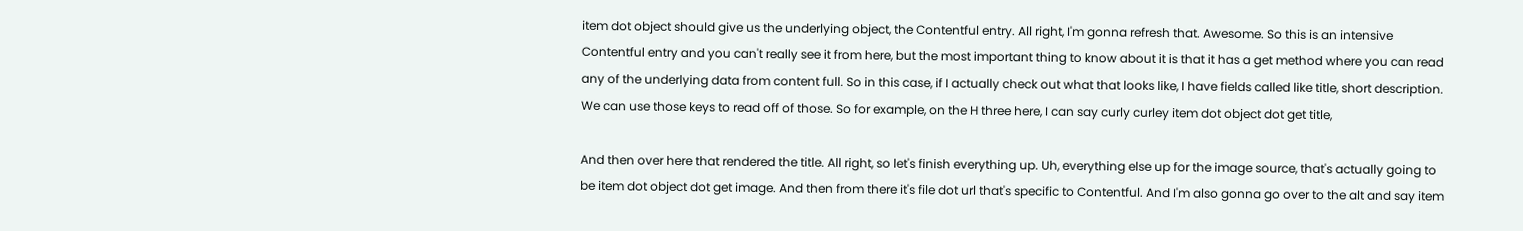item dot object should give us the underlying object, the Contentful entry. All right, I'm gonna refresh that. Awesome. So this is an intensive Contentful entry and you can't really see it from here, but the most important thing to know about it is that it has a get method where you can read any of the underlying data from content full. So in this case, if I actually check out what that looks like, I have fields called like title, short description. We can use those keys to read off of those. So for example, on the H three here, I can say curly curley item dot object dot get title,

And then over here that rendered the title. All right, so let's finish everything up. Uh, everything else up for the image source, that's actually going to be item dot object dot get image. And then from there it's file dot url that's specific to Contentful. And I'm also gonna go over to the alt and say item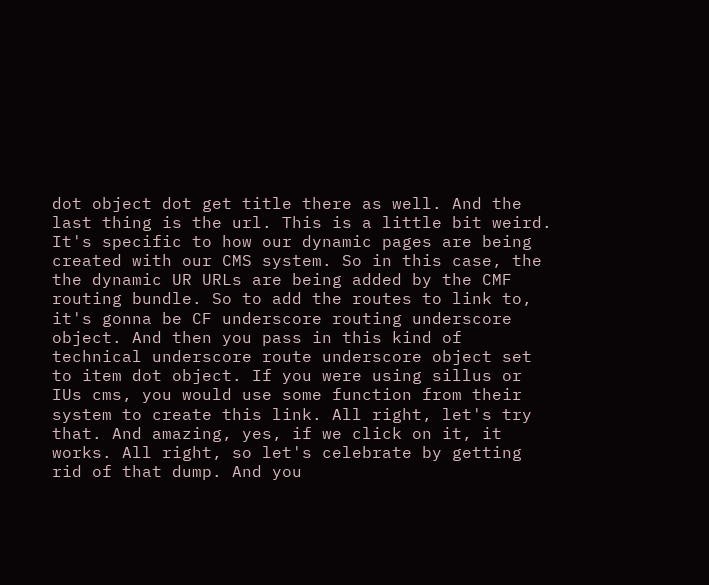dot object dot get title there as well. And the last thing is the url. This is a little bit weird. It's specific to how our dynamic pages are being created with our CMS system. So in this case, the the dynamic UR URLs are being added by the CMF routing bundle. So to add the routes to link to, it's gonna be CF underscore routing underscore object. And then you pass in this kind of technical underscore route underscore object set to item dot object. If you were using sillus or IUs cms, you would use some function from their system to create this link. All right, let's try that. And amazing, yes, if we click on it, it works. All right, so let's celebrate by getting rid of that dump. And you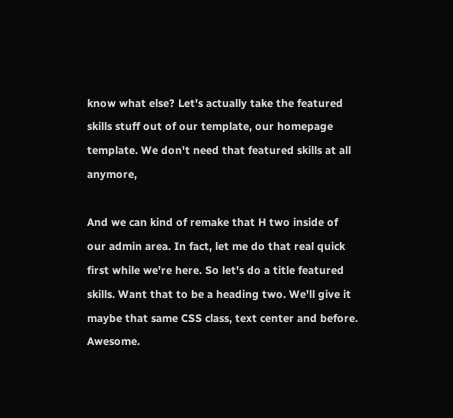know what else? Let's actually take the featured skills stuff out of our template, our homepage template. We don't need that featured skills at all anymore,

And we can kind of remake that H two inside of our admin area. In fact, let me do that real quick first while we're here. So let's do a title featured skills. Want that to be a heading two. We'll give it maybe that same CSS class, text center and before. Awesome.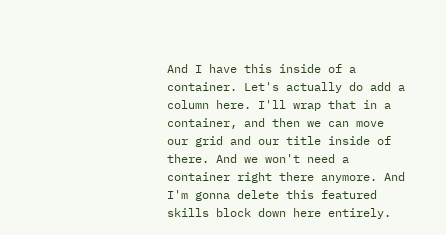And I have this inside of a container. Let's actually do add a column here. I'll wrap that in a container, and then we can move our grid and our title inside of there. And we won't need a container right there anymore. And I'm gonna delete this featured skills block down here entirely.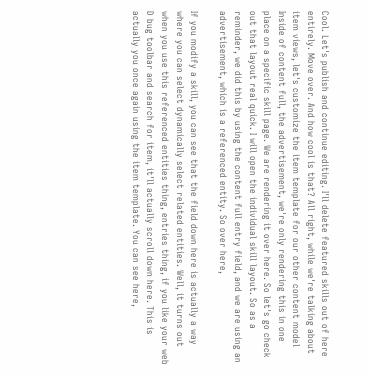Cool. Let's publish and continue editing. I'll delete featured skills out of here entirely. Move over. And how cool is that? All right, while we're talking about item views, let's customize the item template for our other content model Inside of content full, the advertisement, we're only rendering this in one place on a specific skill page. We are rendering it over here. So let's go check out that layout real quick. I will open the individual skill layout. So as a reminder, we did this by using the content full entry field, and we are using an advertisement, which is a referenced entity. So over here,

If you modify a skill, you can see that the field down here is actually a way where you can select dynamically select related entities. Well, it turns out when you use this referenced entities thing, entries thing, if you like your web D bug toolbar and search for item, it'll actually scroll down here. This is actually you once again using the item template. You can see here,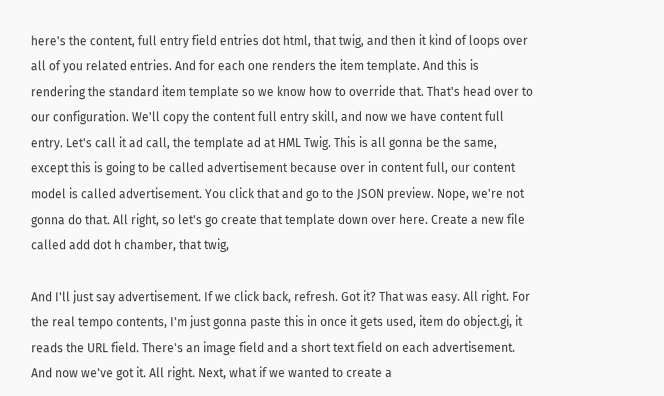here's the content, full entry field entries dot html, that twig, and then it kind of loops over all of you related entries. And for each one renders the item template. And this is rendering the standard item template so we know how to override that. That's head over to our configuration. We'll copy the content full entry skill, and now we have content full entry. Let's call it ad call, the template ad at HML Twig. This is all gonna be the same, except this is going to be called advertisement because over in content full, our content model is called advertisement. You click that and go to the JSON preview. Nope, we're not gonna do that. All right, so let's go create that template down over here. Create a new file called add dot h chamber, that twig,

And I'll just say advertisement. If we click back, refresh. Got it? That was easy. All right. For the real tempo contents, I'm just gonna paste this in once it gets used, item do object.gi, it reads the URL field. There's an image field and a short text field on each advertisement. And now we've got it. All right. Next, what if we wanted to create a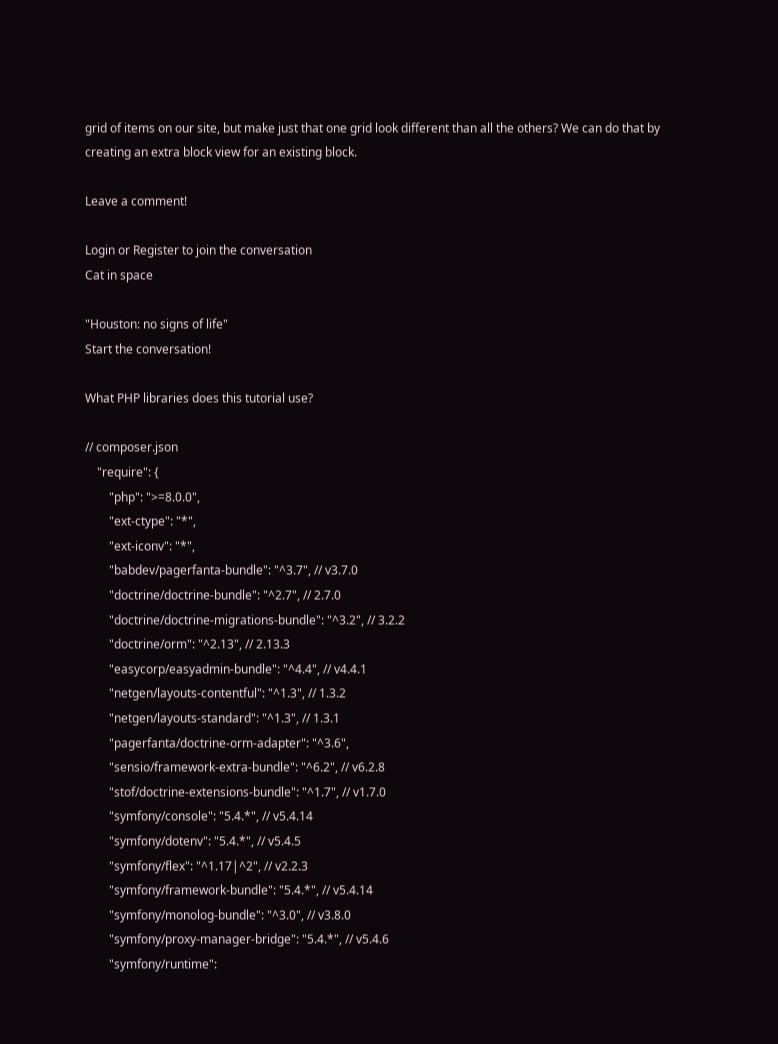grid of items on our site, but make just that one grid look different than all the others? We can do that by creating an extra block view for an existing block.

Leave a comment!

Login or Register to join the conversation
Cat in space

"Houston: no signs of life"
Start the conversation!

What PHP libraries does this tutorial use?

// composer.json
    "require": {
        "php": ">=8.0.0",
        "ext-ctype": "*",
        "ext-iconv": "*",
        "babdev/pagerfanta-bundle": "^3.7", // v3.7.0
        "doctrine/doctrine-bundle": "^2.7", // 2.7.0
        "doctrine/doctrine-migrations-bundle": "^3.2", // 3.2.2
        "doctrine/orm": "^2.13", // 2.13.3
        "easycorp/easyadmin-bundle": "^4.4", // v4.4.1
        "netgen/layouts-contentful": "^1.3", // 1.3.2
        "netgen/layouts-standard": "^1.3", // 1.3.1
        "pagerfanta/doctrine-orm-adapter": "^3.6",
        "sensio/framework-extra-bundle": "^6.2", // v6.2.8
        "stof/doctrine-extensions-bundle": "^1.7", // v1.7.0
        "symfony/console": "5.4.*", // v5.4.14
        "symfony/dotenv": "5.4.*", // v5.4.5
        "symfony/flex": "^1.17|^2", // v2.2.3
        "symfony/framework-bundle": "5.4.*", // v5.4.14
        "symfony/monolog-bundle": "^3.0", // v3.8.0
        "symfony/proxy-manager-bridge": "5.4.*", // v5.4.6
        "symfony/runtime":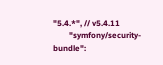"5.4.*", // v5.4.11
        "symfony/security-bundle":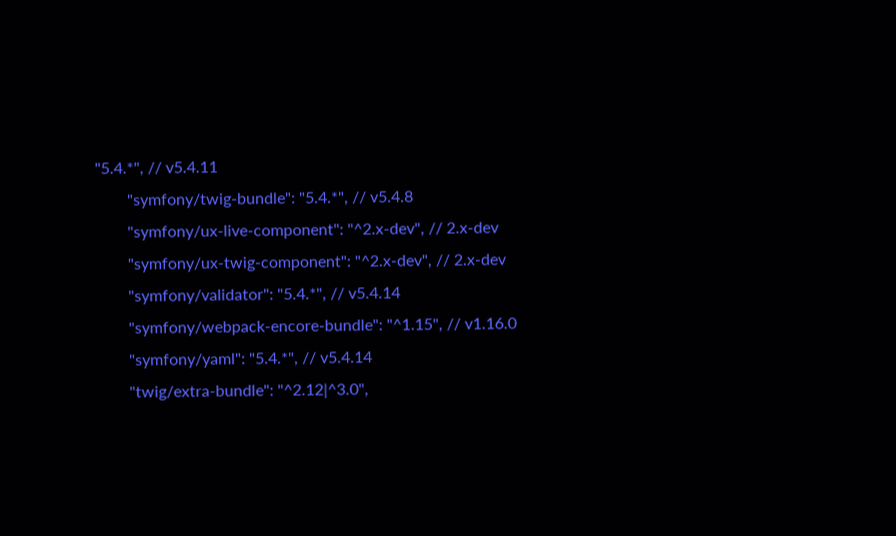"5.4.*", // v5.4.11
        "symfony/twig-bundle": "5.4.*", // v5.4.8
        "symfony/ux-live-component": "^2.x-dev", // 2.x-dev
        "symfony/ux-twig-component": "^2.x-dev", // 2.x-dev
        "symfony/validator": "5.4.*", // v5.4.14
        "symfony/webpack-encore-bundle": "^1.15", // v1.16.0
        "symfony/yaml": "5.4.*", // v5.4.14
        "twig/extra-bundle": "^2.12|^3.0",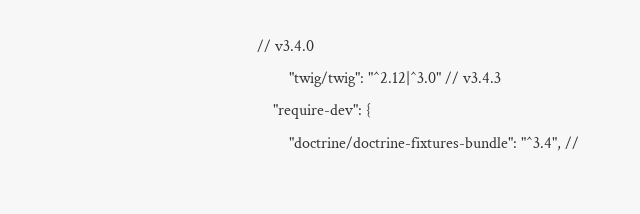// v3.4.0
        "twig/twig": "^2.12|^3.0" // v3.4.3
    "require-dev": {
        "doctrine/doctrine-fixtures-bundle": "^3.4", //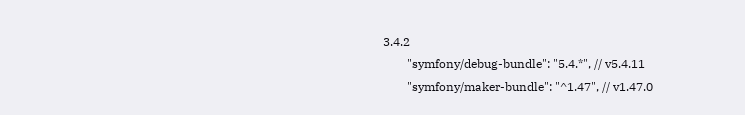3.4.2
        "symfony/debug-bundle": "5.4.*", // v5.4.11
        "symfony/maker-bundle": "^1.47", // v1.47.0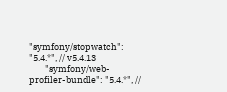"symfony/stopwatch": "5.4.*", // v5.4.13
        "symfony/web-profiler-bundle": "5.4.*", //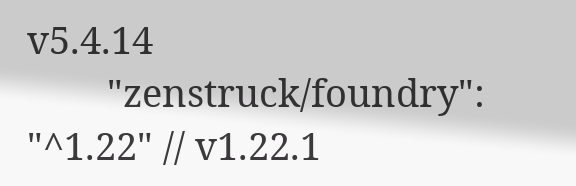v5.4.14
        "zenstruck/foundry": "^1.22" // v1.22.1